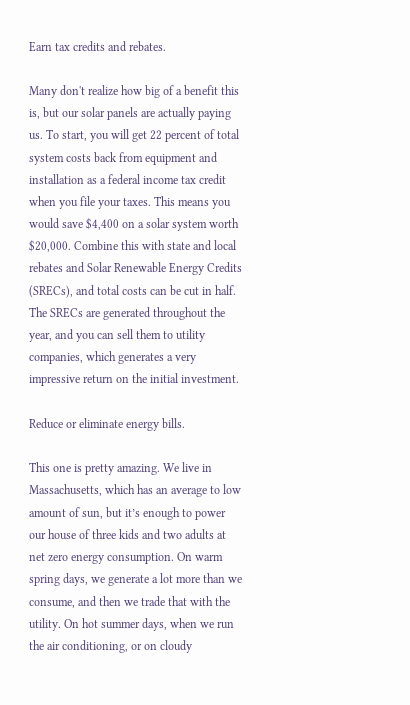Earn tax credits and rebates.

Many don't realize how big of a benefit this is, but our solar panels are actually paying us. To start, you will get 22 percent of total system costs back from equipment and installation as a federal income tax credit when you file your taxes. This means you would save $4,400 on a solar system worth $20,000. Combine this with state and local rebates and Solar Renewable Energy Credits (SRECs), and total costs can be cut in half. The SRECs are generated throughout the year, and you can sell them to utility companies, which generates a very impressive return on the initial investment.

Reduce or eliminate energy bills.

This one is pretty amazing. We live in Massachusetts, which has an average to low amount of sun, but it’s enough to power our house of three kids and two adults at net zero energy consumption. On warm spring days, we generate a lot more than we consume, and then we trade that with the utility. On hot summer days, when we run the air conditioning, or on cloudy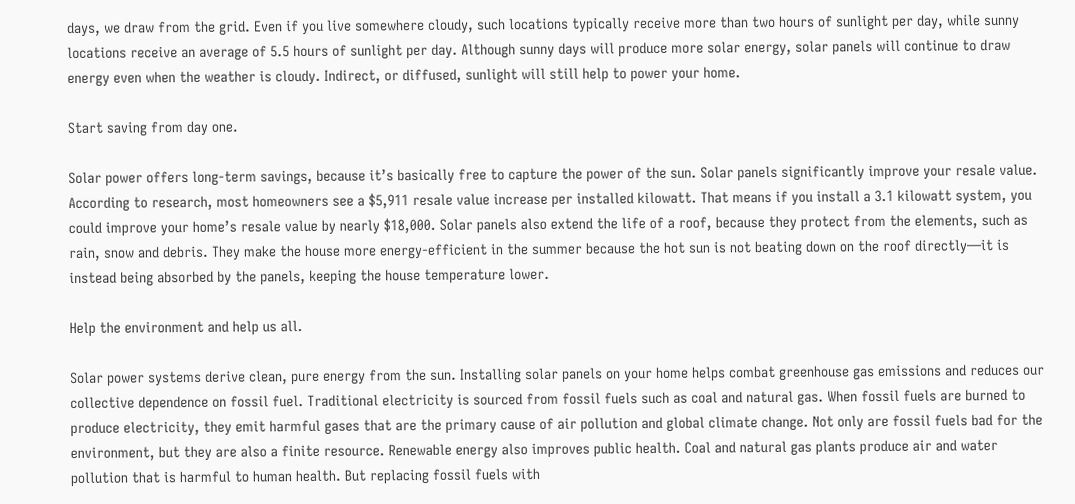days, we draw from the grid. Even if you live somewhere cloudy, such locations typically receive more than two hours of sunlight per day, while sunny locations receive an average of 5.5 hours of sunlight per day. Although sunny days will produce more solar energy, solar panels will continue to draw energy even when the weather is cloudy. Indirect, or diffused, sunlight will still help to power your home.

Start saving from day one.

Solar power offers long-term savings, because it’s basically free to capture the power of the sun. Solar panels significantly improve your resale value. According to research, most homeowners see a $5,911 resale value increase per installed kilowatt. That means if you install a 3.1 kilowatt system, you could improve your home’s resale value by nearly $18,000. Solar panels also extend the life of a roof, because they protect from the elements, such as rain, snow and debris. They make the house more energy-efficient in the summer because the hot sun is not beating down on the roof directly—it is instead being absorbed by the panels, keeping the house temperature lower.

Help the environment and help us all.

Solar power systems derive clean, pure energy from the sun. Installing solar panels on your home helps combat greenhouse gas emissions and reduces our collective dependence on fossil fuel. Traditional electricity is sourced from fossil fuels such as coal and natural gas. When fossil fuels are burned to produce electricity, they emit harmful gases that are the primary cause of air pollution and global climate change. Not only are fossil fuels bad for the environment, but they are also a finite resource. Renewable energy also improves public health. Coal and natural gas plants produce air and water pollution that is harmful to human health. But replacing fossil fuels with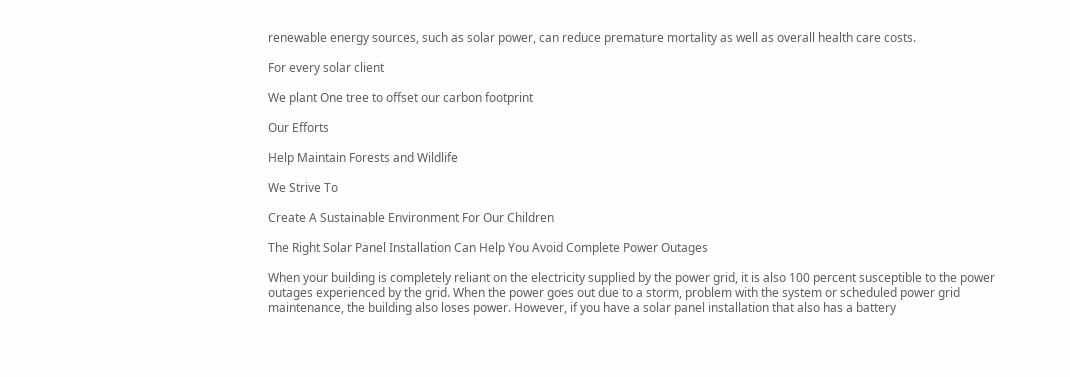renewable energy sources, such as solar power, can reduce premature mortality as well as overall health care costs.

For every solar client

We plant One tree to offset our carbon footprint

Our Efforts

Help Maintain Forests and Wildlife

We Strive To

Create A Sustainable Environment For Our Children

The Right Solar Panel Installation Can Help You Avoid Complete Power Outages

When your building is completely reliant on the electricity supplied by the power grid, it is also 100 percent susceptible to the power outages experienced by the grid. When the power goes out due to a storm, problem with the system or scheduled power grid maintenance, the building also loses power. However, if you have a solar panel installation that also has a battery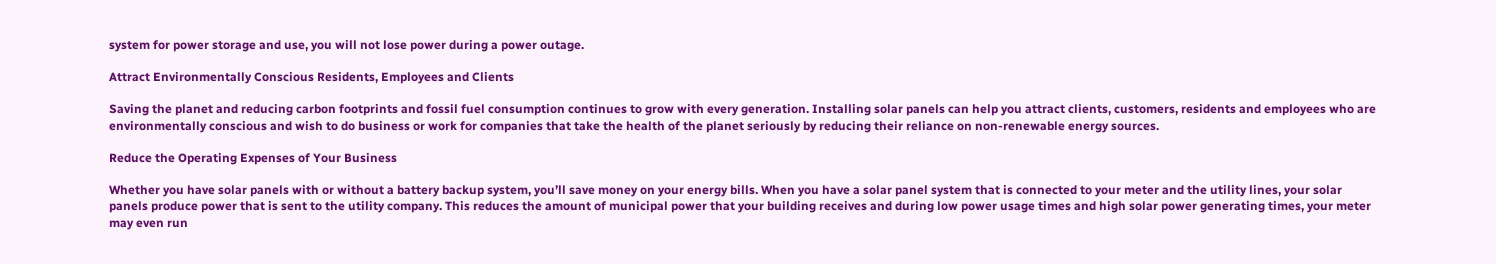system for power storage and use, you will not lose power during a power outage.

Attract Environmentally Conscious Residents, Employees and Clients

Saving the planet and reducing carbon footprints and fossil fuel consumption continues to grow with every generation. Installing solar panels can help you attract clients, customers, residents and employees who are environmentally conscious and wish to do business or work for companies that take the health of the planet seriously by reducing their reliance on non-renewable energy sources.

Reduce the Operating Expenses of Your Business

Whether you have solar panels with or without a battery backup system, you’ll save money on your energy bills. When you have a solar panel system that is connected to your meter and the utility lines, your solar panels produce power that is sent to the utility company. This reduces the amount of municipal power that your building receives and during low power usage times and high solar power generating times, your meter may even run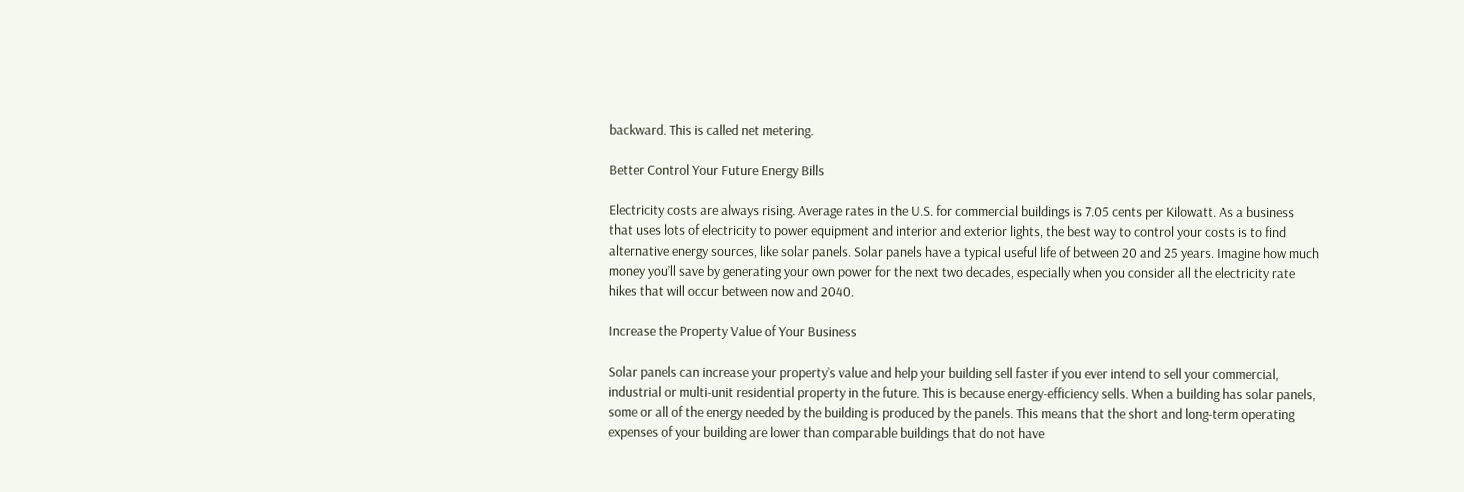backward. This is called net metering.

Better Control Your Future Energy Bills

Electricity costs are always rising. Average rates in the U.S. for commercial buildings is 7.05 cents per Kilowatt. As a business that uses lots of electricity to power equipment and interior and exterior lights, the best way to control your costs is to find alternative energy sources, like solar panels. Solar panels have a typical useful life of between 20 and 25 years. Imagine how much money you’ll save by generating your own power for the next two decades, especially when you consider all the electricity rate hikes that will occur between now and 2040.

Increase the Property Value of Your Business

Solar panels can increase your property’s value and help your building sell faster if you ever intend to sell your commercial, industrial or multi-unit residential property in the future. This is because energy-efficiency sells. When a building has solar panels, some or all of the energy needed by the building is produced by the panels. This means that the short and long-term operating expenses of your building are lower than comparable buildings that do not have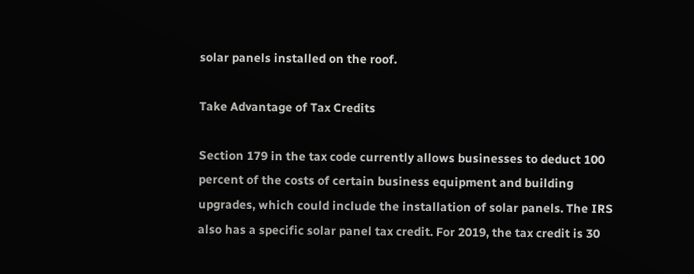solar panels installed on the roof.

Take Advantage of Tax Credits

Section 179 in the tax code currently allows businesses to deduct 100 percent of the costs of certain business equipment and building upgrades, which could include the installation of solar panels. The IRS also has a specific solar panel tax credit. For 2019, the tax credit is 30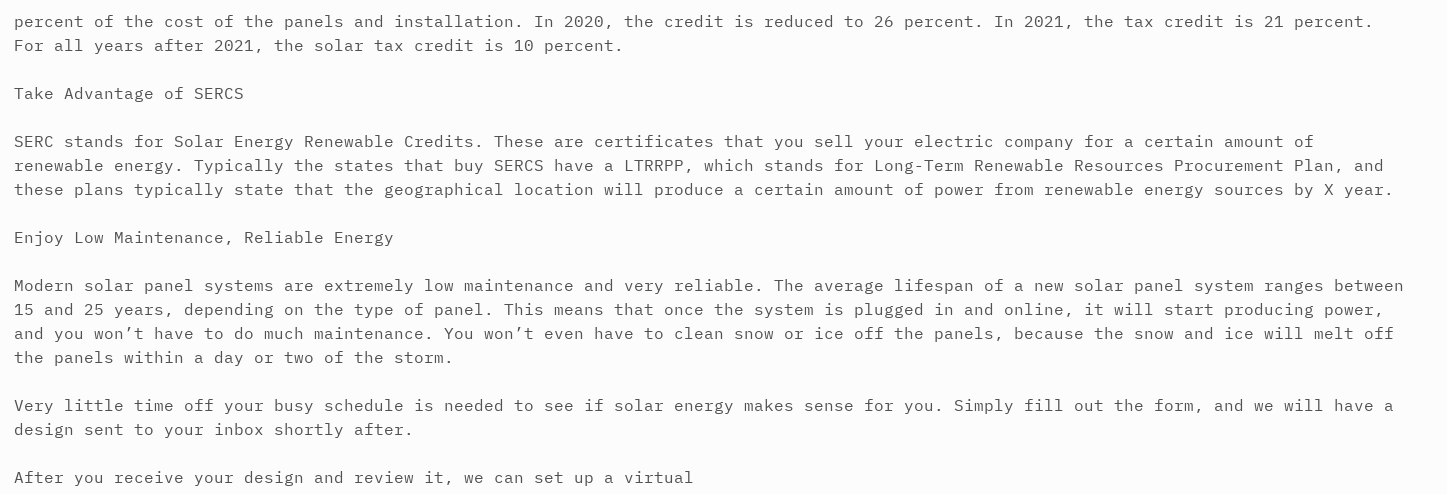percent of the cost of the panels and installation. In 2020, the credit is reduced to 26 percent. In 2021, the tax credit is 21 percent. For all years after 2021, the solar tax credit is 10 percent.

Take Advantage of SERCS

SERC stands for Solar Energy Renewable Credits. These are certificates that you sell your electric company for a certain amount of renewable energy. Typically the states that buy SERCS have a LTRRPP, which stands for Long-Term Renewable Resources Procurement Plan, and these plans typically state that the geographical location will produce a certain amount of power from renewable energy sources by X year.

Enjoy Low Maintenance, Reliable Energy

Modern solar panel systems are extremely low maintenance and very reliable. The average lifespan of a new solar panel system ranges between 15 and 25 years, depending on the type of panel. This means that once the system is plugged in and online, it will start producing power, and you won’t have to do much maintenance. You won’t even have to clean snow or ice off the panels, because the snow and ice will melt off the panels within a day or two of the storm.

Very little time off your busy schedule is needed to see if solar energy makes sense for you. Simply fill out the form, and we will have a design sent to your inbox shortly after.

After you receive your design and review it, we can set up a virtual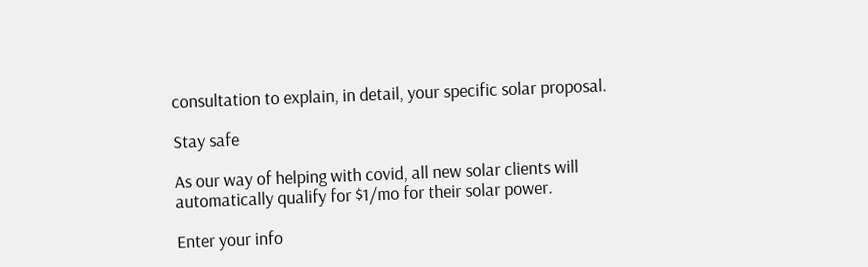consultation to explain, in detail, your specific solar proposal.

Stay safe

As our way of helping with covid, all new solar clients will automatically qualify for $1/mo for their solar power.

Enter your info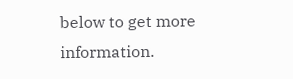below to get more information.